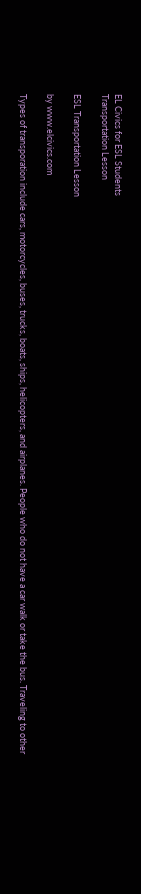EL Civics for ESL Students
Transportation Lesson

ESL Transportation Lesson

by www.elcivics.com

Types of transporation include cars, motorcycles, buses, trucks, boats, ships, helicopters, and airplanes. People who do not have a car walk or take the bus. Traveling to other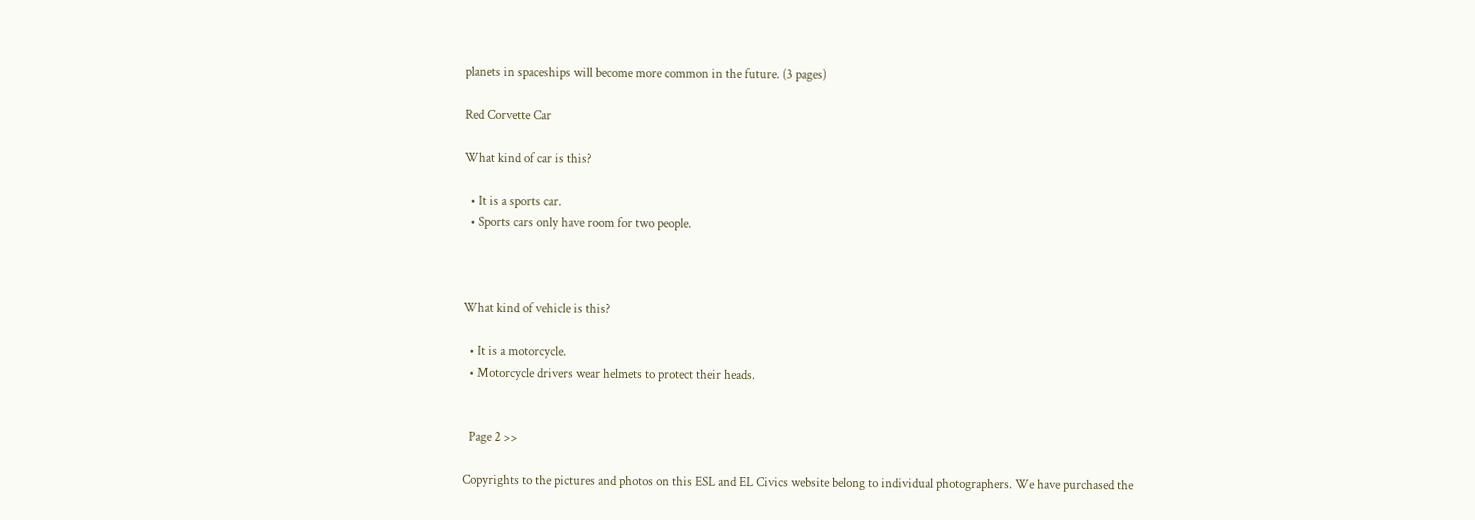planets in spaceships will become more common in the future. (3 pages)

Red Corvette Car

What kind of car is this?

  • It is a sports car.
  • Sports cars only have room for two people.



What kind of vehicle is this?

  • It is a motorcycle.
  • Motorcycle drivers wear helmets to protect their heads.


  Page 2 >>

Copyrights to the pictures and photos on this ESL and EL Civics website belong to individual photographers. We have purchased the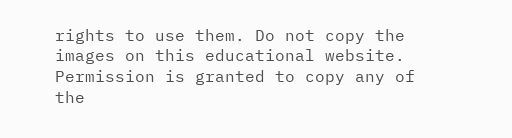rights to use them. Do not copy the images on this educational website. Permission is granted to copy any of the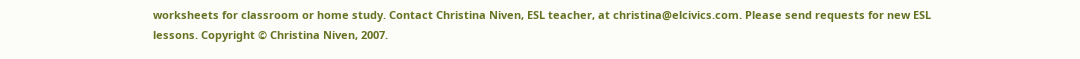worksheets for classroom or home study. Contact Christina Niven, ESL teacher, at christina@elcivics.com. Please send requests for new ESL lessons. Copyright © Christina Niven, 2007.